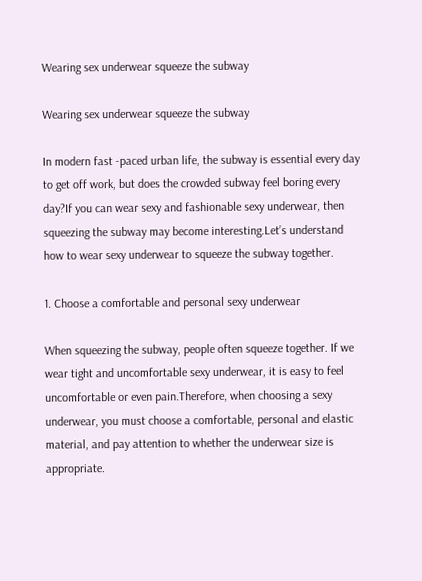Wearing sex underwear squeeze the subway

Wearing sex underwear squeeze the subway

In modern fast -paced urban life, the subway is essential every day to get off work, but does the crowded subway feel boring every day?If you can wear sexy and fashionable sexy underwear, then squeezing the subway may become interesting.Let’s understand how to wear sexy underwear to squeeze the subway together.

1. Choose a comfortable and personal sexy underwear

When squeezing the subway, people often squeeze together. If we wear tight and uncomfortable sexy underwear, it is easy to feel uncomfortable or even pain.Therefore, when choosing a sexy underwear, you must choose a comfortable, personal and elastic material, and pay attention to whether the underwear size is appropriate.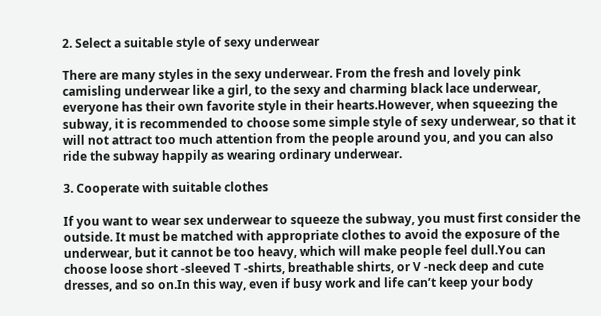2. Select a suitable style of sexy underwear

There are many styles in the sexy underwear. From the fresh and lovely pink camisling underwear like a girl, to the sexy and charming black lace underwear, everyone has their own favorite style in their hearts.However, when squeezing the subway, it is recommended to choose some simple style of sexy underwear, so that it will not attract too much attention from the people around you, and you can also ride the subway happily as wearing ordinary underwear.

3. Cooperate with suitable clothes

If you want to wear sex underwear to squeeze the subway, you must first consider the outside. It must be matched with appropriate clothes to avoid the exposure of the underwear, but it cannot be too heavy, which will make people feel dull.You can choose loose short -sleeved T -shirts, breathable shirts, or V -neck deep and cute dresses, and so on.In this way, even if busy work and life can’t keep your body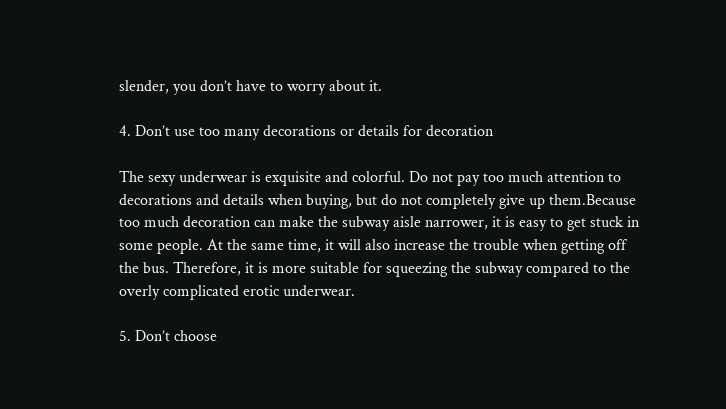slender, you don’t have to worry about it.

4. Don’t use too many decorations or details for decoration

The sexy underwear is exquisite and colorful. Do not pay too much attention to decorations and details when buying, but do not completely give up them.Because too much decoration can make the subway aisle narrower, it is easy to get stuck in some people. At the same time, it will also increase the trouble when getting off the bus. Therefore, it is more suitable for squeezing the subway compared to the overly complicated erotic underwear.

5. Don’t choose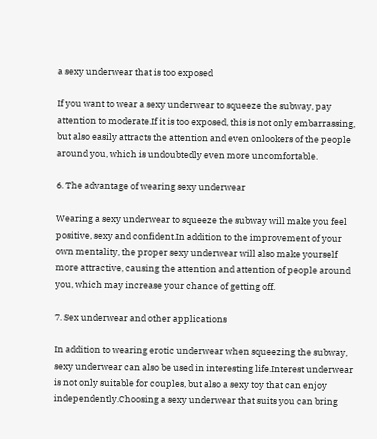a sexy underwear that is too exposed

If you want to wear a sexy underwear to squeeze the subway, pay attention to moderate.If it is too exposed, this is not only embarrassing, but also easily attracts the attention and even onlookers of the people around you, which is undoubtedly even more uncomfortable.

6. The advantage of wearing sexy underwear

Wearing a sexy underwear to squeeze the subway will make you feel positive, sexy and confident.In addition to the improvement of your own mentality, the proper sexy underwear will also make yourself more attractive, causing the attention and attention of people around you, which may increase your chance of getting off.

7. Sex underwear and other applications

In addition to wearing erotic underwear when squeezing the subway, sexy underwear can also be used in interesting life.Interest underwear is not only suitable for couples, but also a sexy toy that can enjoy independently.Choosing a sexy underwear that suits you can bring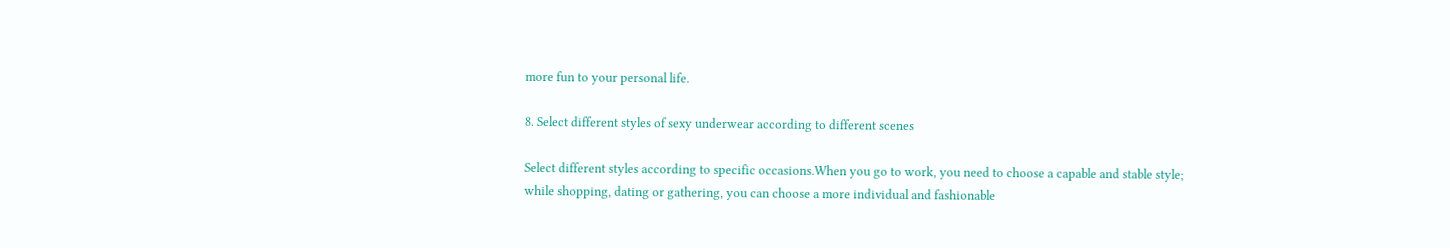more fun to your personal life.

8. Select different styles of sexy underwear according to different scenes

Select different styles according to specific occasions.When you go to work, you need to choose a capable and stable style; while shopping, dating or gathering, you can choose a more individual and fashionable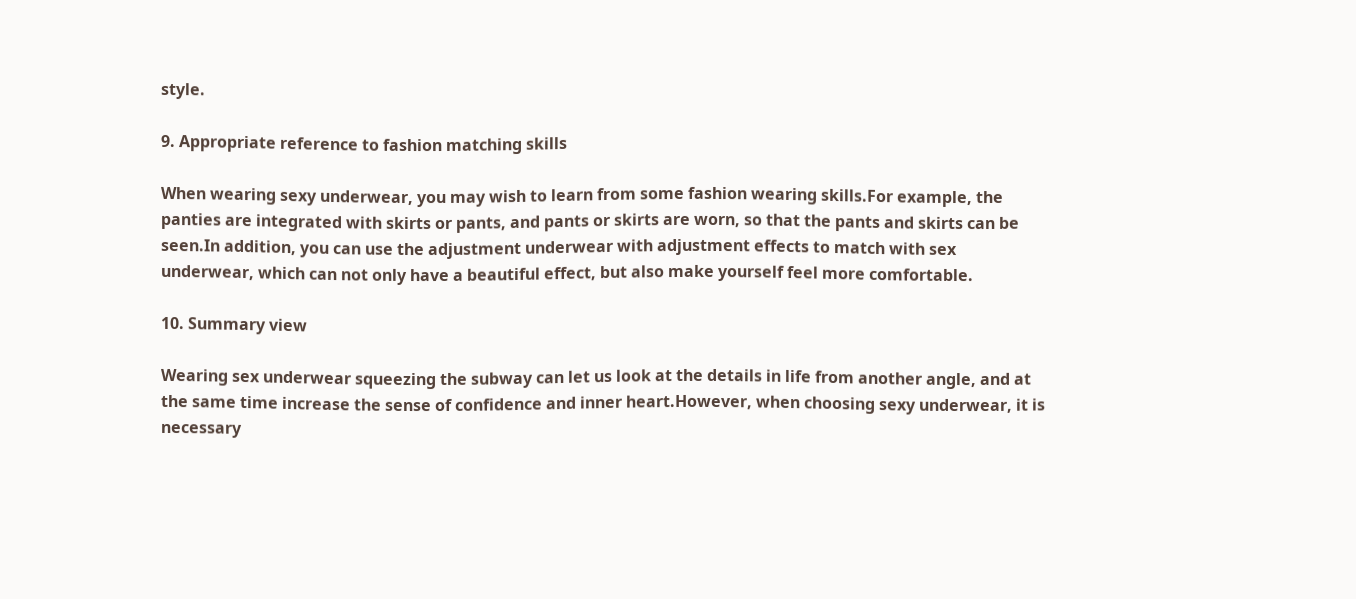style.

9. Appropriate reference to fashion matching skills

When wearing sexy underwear, you may wish to learn from some fashion wearing skills.For example, the panties are integrated with skirts or pants, and pants or skirts are worn, so that the pants and skirts can be seen.In addition, you can use the adjustment underwear with adjustment effects to match with sex underwear, which can not only have a beautiful effect, but also make yourself feel more comfortable.

10. Summary view

Wearing sex underwear squeezing the subway can let us look at the details in life from another angle, and at the same time increase the sense of confidence and inner heart.However, when choosing sexy underwear, it is necessary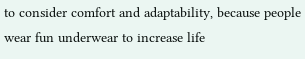to consider comfort and adaptability, because people wear fun underwear to increase life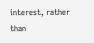interest, rather than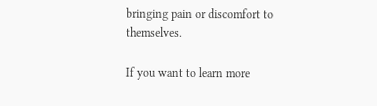bringing pain or discomfort to themselves.

If you want to learn more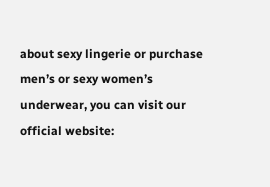about sexy lingerie or purchase men’s or sexy women’s underwear, you can visit our official website: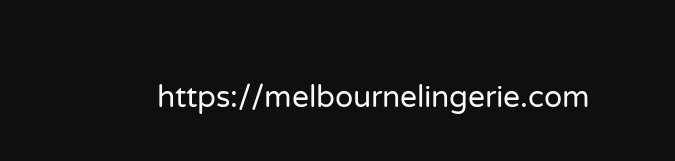https://melbournelingerie.com